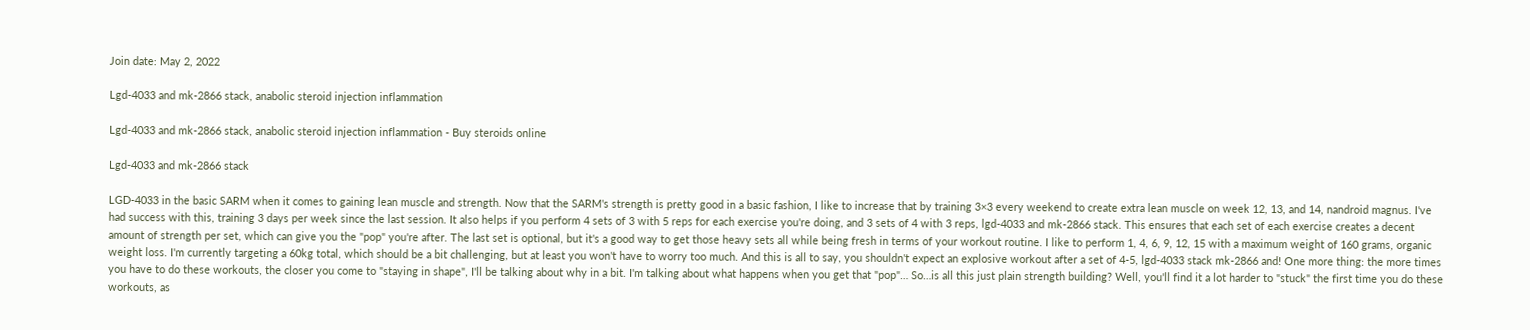Join date: May 2, 2022

Lgd-4033 and mk-2866 stack, anabolic steroid injection inflammation

Lgd-4033 and mk-2866 stack, anabolic steroid injection inflammation - Buy steroids online

Lgd-4033 and mk-2866 stack

LGD-4033 in the basic SARM when it comes to gaining lean muscle and strength. Now that the SARM's strength is pretty good in a basic fashion, I like to increase that by training 3×3 every weekend to create extra lean muscle on week 12, 13, and 14, nandroid magnus. I've had success with this, training 3 days per week since the last session. It also helps if you perform 4 sets of 3 with 5 reps for each exercise you're doing, and 3 sets of 4 with 3 reps, lgd-4033 and mk-2866 stack. This ensures that each set of each exercise creates a decent amount of strength per set, which can give you the "pop" you're after. The last set is optional, but it's a good way to get those heavy sets all while being fresh in terms of your workout routine. I like to perform 1, 4, 6, 9, 12, 15 with a maximum weight of 160 grams, organic weight loss. I'm currently targeting a 60kg total, which should be a bit challenging, but at least you won't have to worry too much. And this is all to say, you shouldn't expect an explosive workout after a set of 4-5, lgd-4033 stack mk-2866 and! One more thing: the more times you have to do these workouts, the closer you come to "staying in shape", I'll be talking about why in a bit. I'm talking about what happens when you get that "pop"… So…is all this just plain strength building? Well, you'll find it a lot harder to "stuck" the first time you do these workouts, as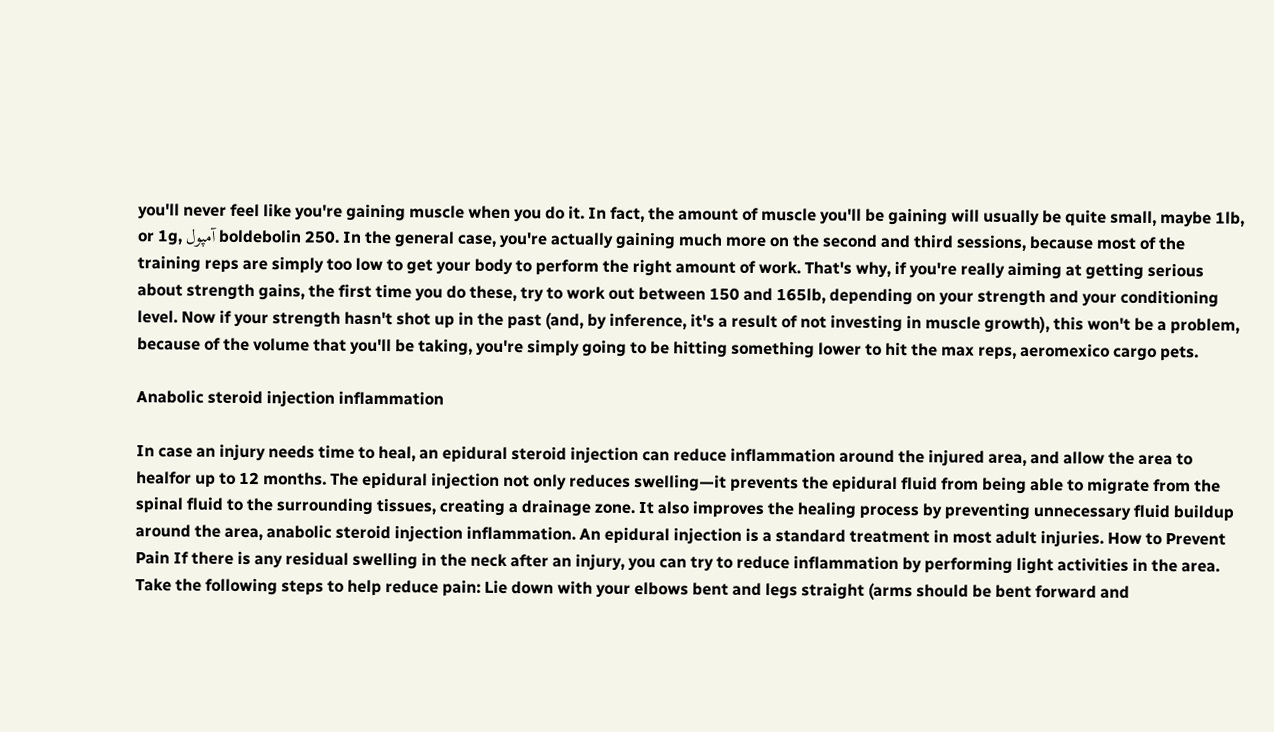you'll never feel like you're gaining muscle when you do it. In fact, the amount of muscle you'll be gaining will usually be quite small, maybe 1lb, or 1g, آمپول boldebolin 250. In the general case, you're actually gaining much more on the second and third sessions, because most of the training reps are simply too low to get your body to perform the right amount of work. That's why, if you're really aiming at getting serious about strength gains, the first time you do these, try to work out between 150 and 165lb, depending on your strength and your conditioning level. Now if your strength hasn't shot up in the past (and, by inference, it's a result of not investing in muscle growth), this won't be a problem, because of the volume that you'll be taking, you're simply going to be hitting something lower to hit the max reps, aeromexico cargo pets.

Anabolic steroid injection inflammation

In case an injury needs time to heal, an epidural steroid injection can reduce inflammation around the injured area, and allow the area to healfor up to 12 months. The epidural injection not only reduces swelling—it prevents the epidural fluid from being able to migrate from the spinal fluid to the surrounding tissues, creating a drainage zone. It also improves the healing process by preventing unnecessary fluid buildup around the area, anabolic steroid injection inflammation. An epidural injection is a standard treatment in most adult injuries. How to Prevent Pain If there is any residual swelling in the neck after an injury, you can try to reduce inflammation by performing light activities in the area. Take the following steps to help reduce pain: Lie down with your elbows bent and legs straight (arms should be bent forward and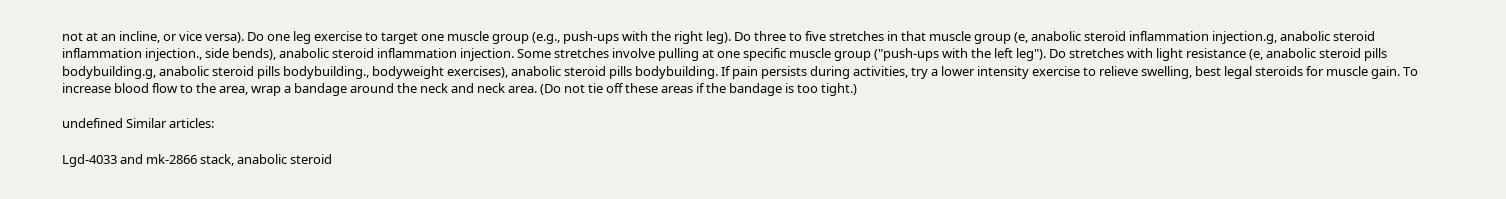not at an incline, or vice versa). Do one leg exercise to target one muscle group (e.g., push-ups with the right leg). Do three to five stretches in that muscle group (e, anabolic steroid inflammation injection.g, anabolic steroid inflammation injection., side bends), anabolic steroid inflammation injection. Some stretches involve pulling at one specific muscle group ("push-ups with the left leg"). Do stretches with light resistance (e, anabolic steroid pills bodybuilding.g, anabolic steroid pills bodybuilding., bodyweight exercises), anabolic steroid pills bodybuilding. If pain persists during activities, try a lower intensity exercise to relieve swelling, best legal steroids for muscle gain. To increase blood flow to the area, wrap a bandage around the neck and neck area. (Do not tie off these areas if the bandage is too tight.)

undefined Similar articles:

Lgd-4033 and mk-2866 stack, anabolic steroid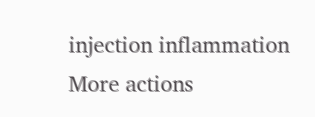injection inflammation
More actions